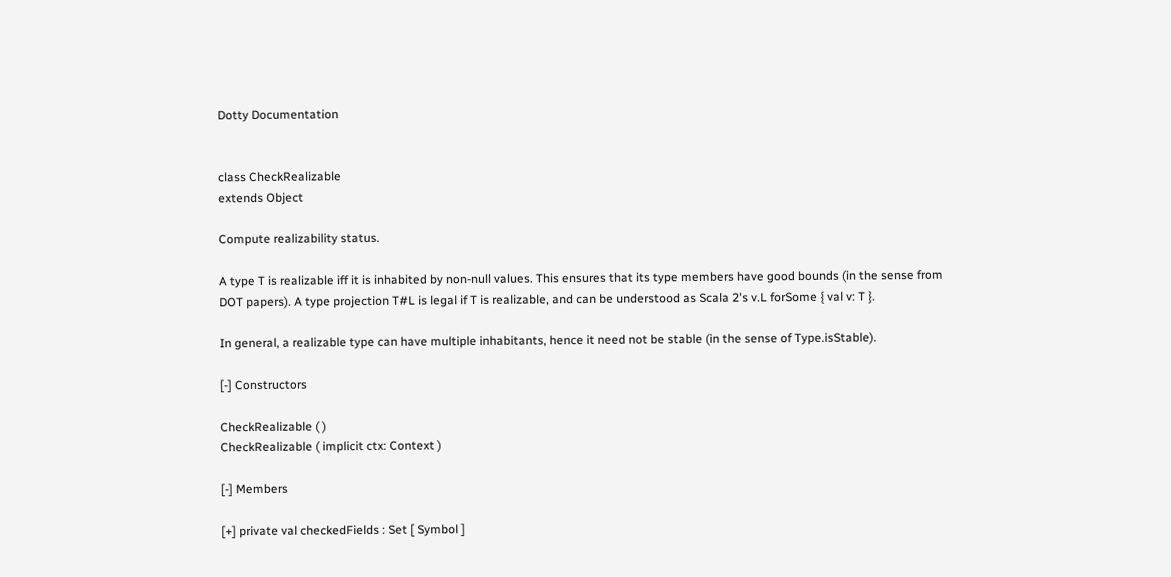Dotty Documentation


class CheckRealizable
extends Object

Compute realizability status.

A type T is realizable iff it is inhabited by non-null values. This ensures that its type members have good bounds (in the sense from DOT papers). A type projection T#L is legal if T is realizable, and can be understood as Scala 2's v.L forSome { val v: T }.

In general, a realizable type can have multiple inhabitants, hence it need not be stable (in the sense of Type.isStable).

[-] Constructors

CheckRealizable ( )
CheckRealizable ( implicit ctx: Context )

[-] Members

[+] private val checkedFields : Set [ Symbol ]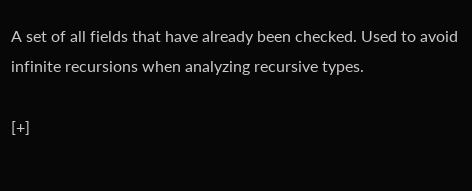A set of all fields that have already been checked. Used to avoid infinite recursions when analyzing recursive types.

[+]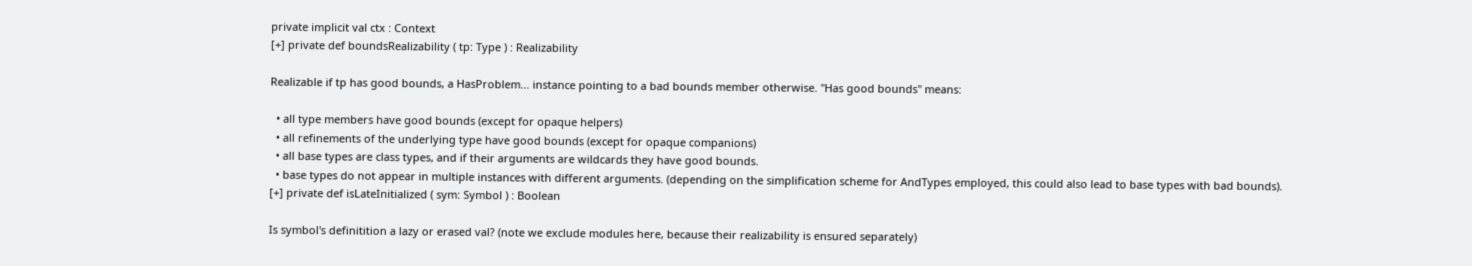private implicit val ctx : Context
[+] private def boundsRealizability ( tp: Type ) : Realizability

Realizable if tp has good bounds, a HasProblem... instance pointing to a bad bounds member otherwise. "Has good bounds" means:

  • all type members have good bounds (except for opaque helpers)
  • all refinements of the underlying type have good bounds (except for opaque companions)
  • all base types are class types, and if their arguments are wildcards they have good bounds.
  • base types do not appear in multiple instances with different arguments. (depending on the simplification scheme for AndTypes employed, this could also lead to base types with bad bounds).
[+] private def isLateInitialized ( sym: Symbol ) : Boolean

Is symbol's definitition a lazy or erased val? (note we exclude modules here, because their realizability is ensured separately)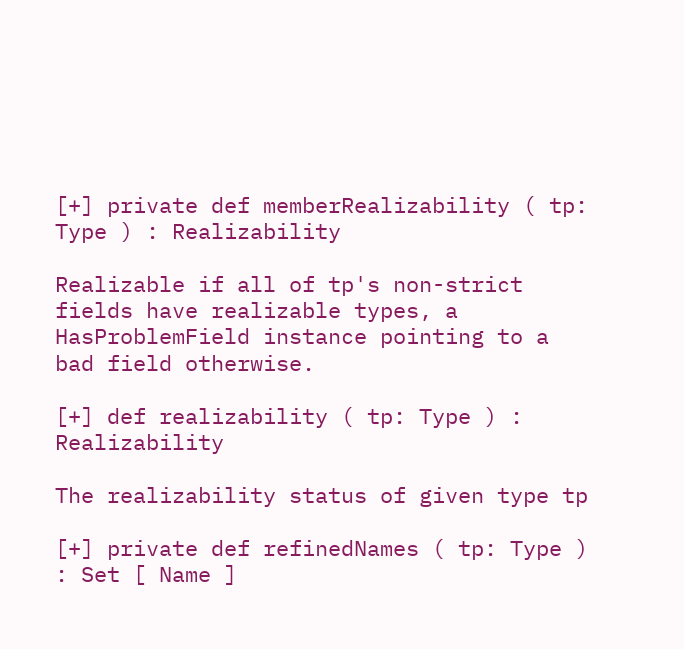[+] private def memberRealizability ( tp: Type ) : Realizability

Realizable if all of tp's non-strict fields have realizable types, a HasProblemField instance pointing to a bad field otherwise.

[+] def realizability ( tp: Type ) : Realizability

The realizability status of given type tp

[+] private def refinedNames ( tp: Type ) : Set [ Name ]